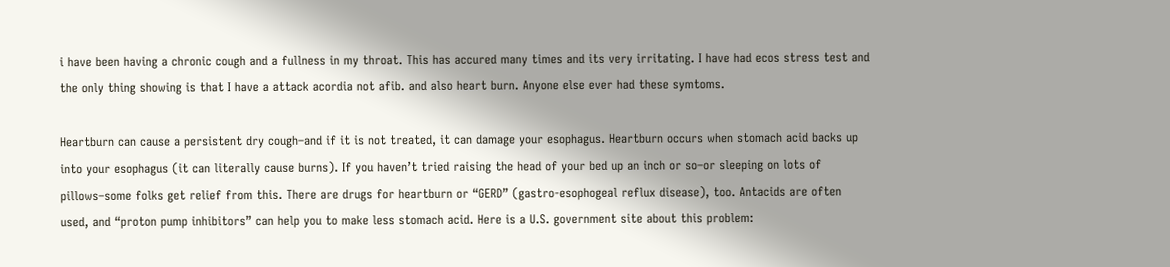i have been having a chronic cough and a fullness in my throat. This has accured many times and its very irritating. I have had ecos stress test and the only thing showing is that I have a attack acordia not afib. and also heart burn. Anyone else ever had these symtoms.

Heartburn can cause a persistent dry cough–and if it is not treated, it can damage your esophagus. Heartburn occurs when stomach acid backs up into your esophagus (it can literally cause burns). If you haven’t tried raising the head of your bed up an inch or so–or sleeping on lots of pillows–some folks get relief from this. There are drugs for heartburn or “GERD” (gastro-esophogeal reflux disease), too. Antacids are often used, and “proton pump inhibitors” can help you to make less stomach acid. Here is a U.S. government site about this problem: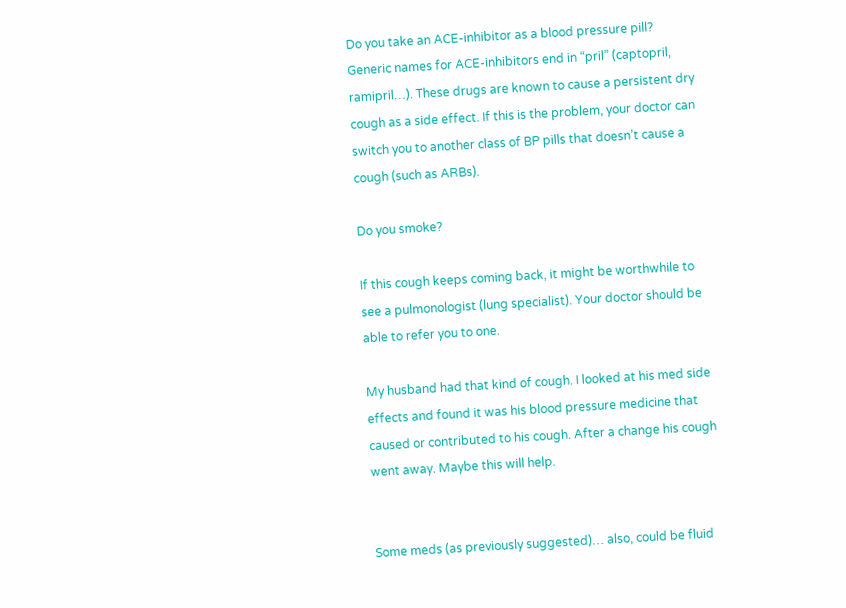Do you take an ACE-inhibitor as a blood pressure pill? Generic names for ACE-inhibitors end in “pril” (captopril, ramipril…). These drugs are known to cause a persistent dry cough as a side effect. If this is the problem, your doctor can switch you to another class of BP pills that doesn’t cause a cough (such as ARBs).

Do you smoke?

If this cough keeps coming back, it might be worthwhile to see a pulmonologist (lung specialist). Your doctor should be able to refer you to one.

My husband had that kind of cough. I looked at his med side effects and found it was his blood pressure medicine that caused or contributed to his cough. After a change his cough went away. Maybe this will help.


Some meds (as previously suggested)… also, could be fluid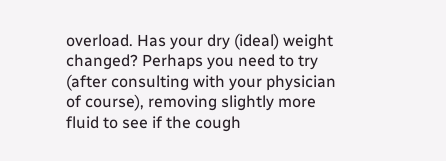overload. Has your dry (ideal) weight changed? Perhaps you need to try (after consulting with your physician of course), removing slightly more fluid to see if the cough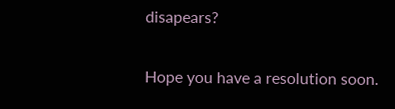disapears?

Hope you have a resolution soon.